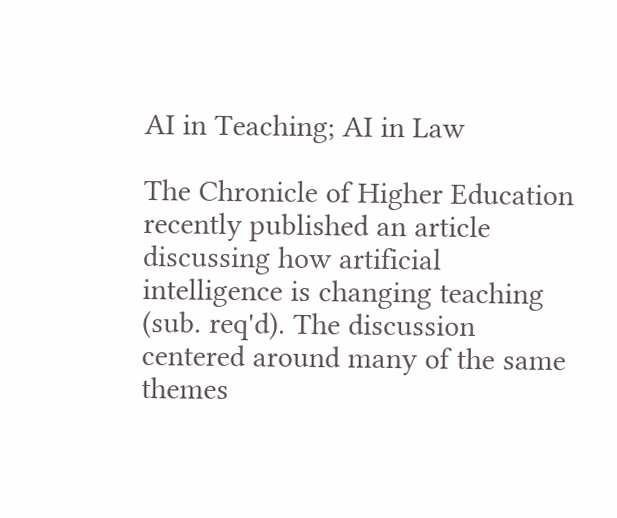AI in Teaching; AI in Law

The Chronicle of Higher Education recently published an article discussing how artificial intelligence is changing teaching (sub. req'd). The discussion centered around many of the same themes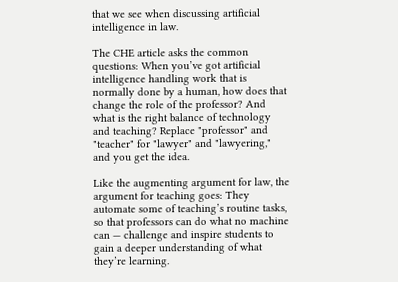that we see when discussing artificial intelligence in law.

The CHE article asks the common questions: When you’ve got artificial intelligence handling work that is normally done by a human, how does that change the role of the professor? And what is the right balance of technology and teaching? Replace "professor" and "teacher" for "lawyer" and "lawyering," and you get the idea.

Like the augmenting argument for law, the argument for teaching goes: They automate some of teaching’s routine tasks, so that professors can do what no machine can — challenge and inspire students to gain a deeper understanding of what they’re learning.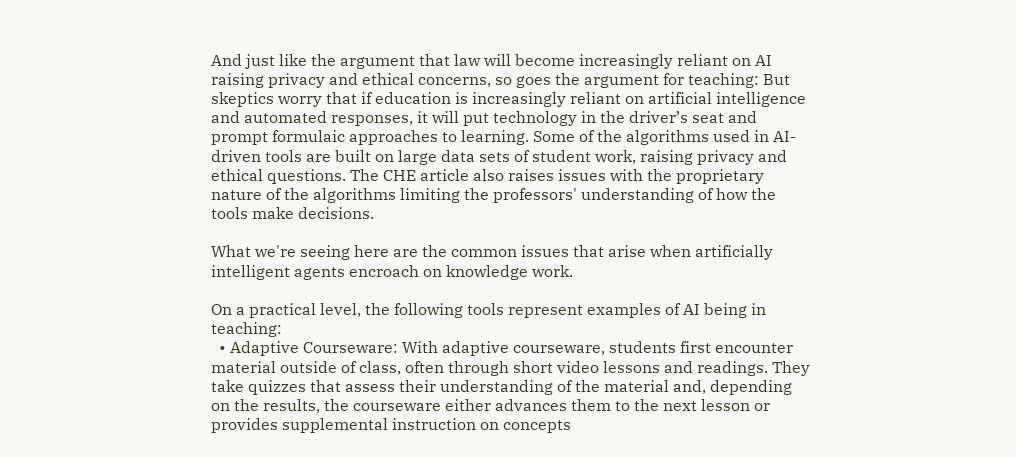And just like the argument that law will become increasingly reliant on AI raising privacy and ethical concerns, so goes the argument for teaching: But skeptics worry that if education is increasingly reliant on artificial intelligence and automated responses, it will put technology in the driver’s seat and prompt formulaic approaches to learning. Some of the algorithms used in AI-driven tools are built on large data sets of student work, raising privacy and ethical questions. The CHE article also raises issues with the proprietary nature of the algorithms limiting the professors' understanding of how the tools make decisions.

What we're seeing here are the common issues that arise when artificially intelligent agents encroach on knowledge work.

On a practical level, the following tools represent examples of AI being in teaching:
  • Adaptive Courseware: With adaptive courseware, students first encounter material outside of class, often through short video lessons and readings. They take quizzes that assess their understanding of the material and, depending on the results, the courseware either advances them to the next lesson or provides supplemental instruction on concepts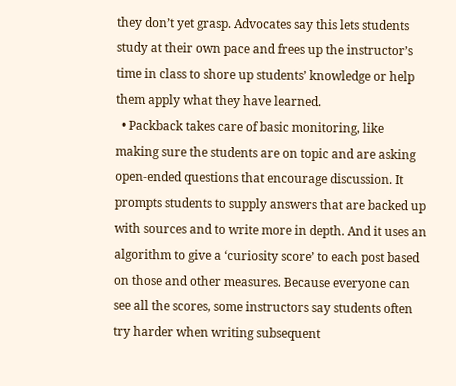they don’t yet grasp. Advocates say this lets students study at their own pace and frees up the instructor’s time in class to shore up students’ knowledge or help them apply what they have learned.
  • Packback takes care of basic monitoring, like making sure the students are on topic and are asking open-ended questions that encourage discussion. It prompts students to supply answers that are backed up with sources and to write more in depth. And it uses an algorithm to give a ‘curiosity score’ to each post based on those and other measures. Because everyone can see all the scores, some instructors say students often try harder when writing subsequent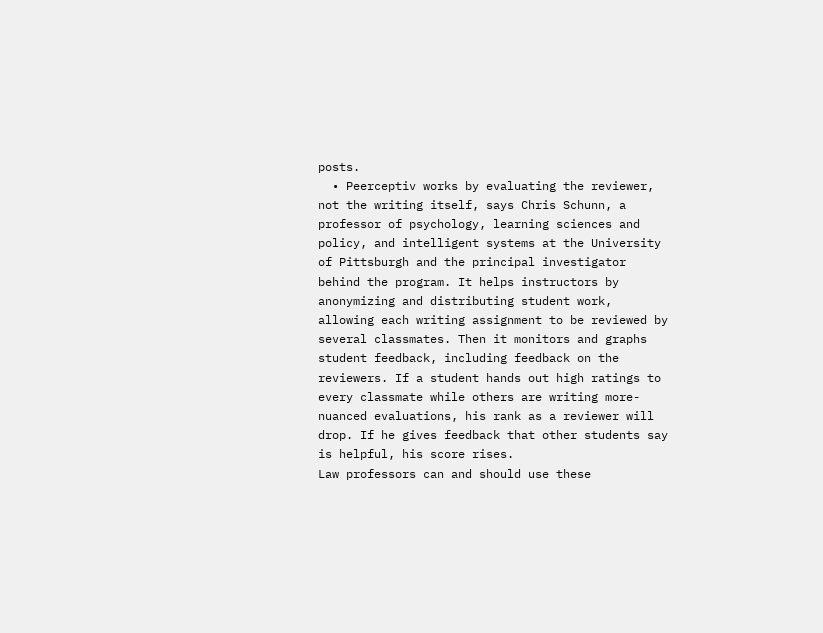posts.
  • Peerceptiv works by evaluating the reviewer, not the writing itself, says Chris Schunn, a professor of psychology, learning sciences and policy, and intelligent systems at the University of Pittsburgh and the principal investigator behind the program. It helps instructors by anonymizing and distributing student work, allowing each writing assignment to be reviewed by several classmates. Then it monitors and graphs student feedback, including feedback on the reviewers. If a student hands out high ratings to every classmate while others are writing more-nuanced evaluations, his rank as a reviewer will drop. If he gives feedback that other students say is helpful, his score rises.
Law professors can and should use these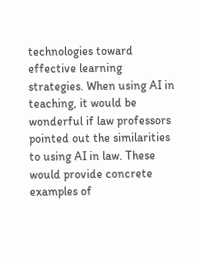technologies toward effective learning strategies. When using AI in teaching, it would be wonderful if law professors pointed out the similarities to using AI in law. These would provide concrete examples of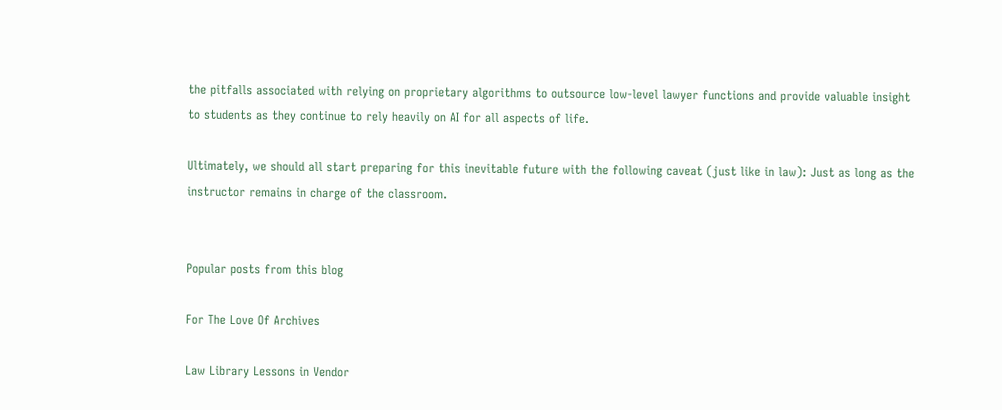the pitfalls associated with relying on proprietary algorithms to outsource low-level lawyer functions and provide valuable insight to students as they continue to rely heavily on AI for all aspects of life.

Ultimately, we should all start preparing for this inevitable future with the following caveat (just like in law): Just as long as the instructor remains in charge of the classroom.


Popular posts from this blog

For The Love Of Archives

Law Library Lessons in Vendor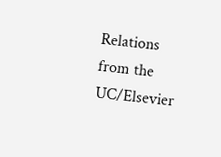Relations from the UC/Elsevier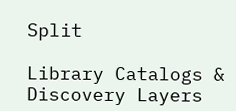Split

Library Catalogs & Discovery Layers